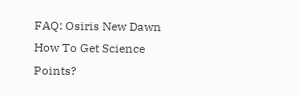FAQ: Osiris New Dawn How To Get Science Points?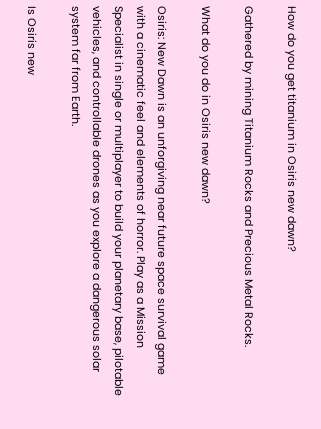How do you get titanium in Osiris new dawn?

Gathered by mining Titanium Rocks and Precious Metal Rocks.

What do you do in Osiris new dawn?

Osiris: New Dawn is an unforgiving near future space survival game with a cinematic feel and elements of horror. Play as a Mission Specialist in single or multiplayer to build your planetary base, pilotable vehicles, and controllable drones as you explore a dangerous solar system far from Earth.

Is Osiris new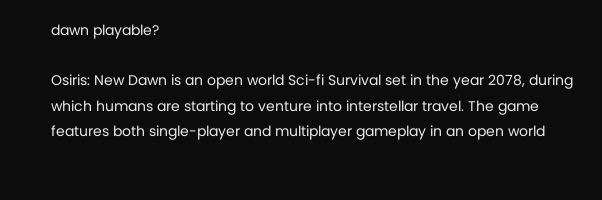dawn playable?

Osiris: New Dawn is an open world Sci-fi Survival set in the year 2078, during which humans are starting to venture into interstellar travel. The game features both single-player and multiplayer gameplay in an open world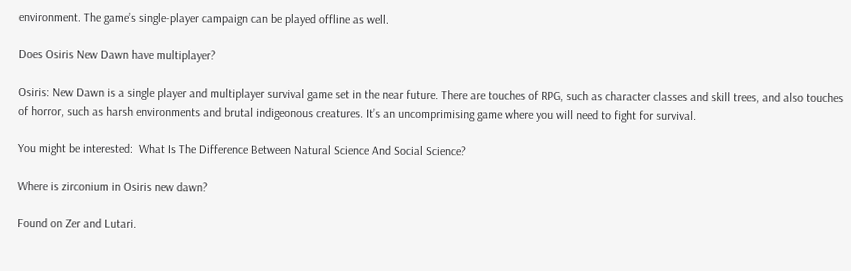environment. The game’s single-player campaign can be played offline as well.

Does Osiris New Dawn have multiplayer?

Osiris: New Dawn is a single player and multiplayer survival game set in the near future. There are touches of RPG, such as character classes and skill trees, and also touches of horror, such as harsh environments and brutal indigeonous creatures. It’s an uncomprimising game where you will need to fight for survival.

You might be interested:  What Is The Difference Between Natural Science And Social Science?

Where is zirconium in Osiris new dawn?

Found on Zer and Lutari.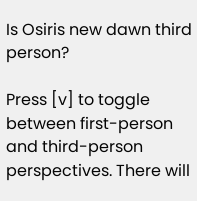Is Osiris new dawn third person?

Press [v] to toggle between first-person and third-person perspectives. There will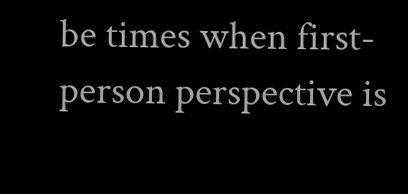be times when first-person perspective is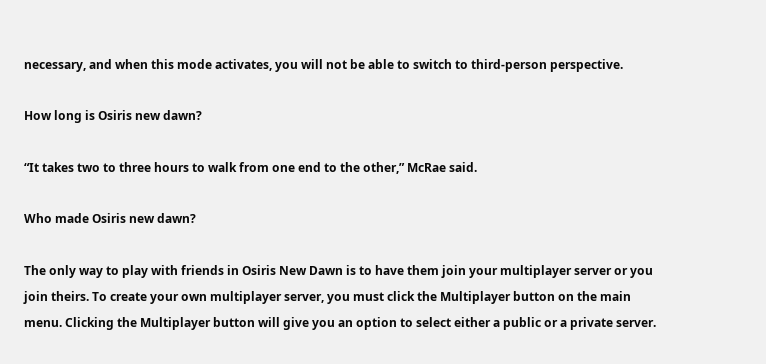necessary, and when this mode activates, you will not be able to switch to third-person perspective.

How long is Osiris new dawn?

“It takes two to three hours to walk from one end to the other,” McRae said.

Who made Osiris new dawn?

The only way to play with friends in Osiris New Dawn is to have them join your multiplayer server or you join theirs. To create your own multiplayer server, you must click the Multiplayer button on the main menu. Clicking the Multiplayer button will give you an option to select either a public or a private server.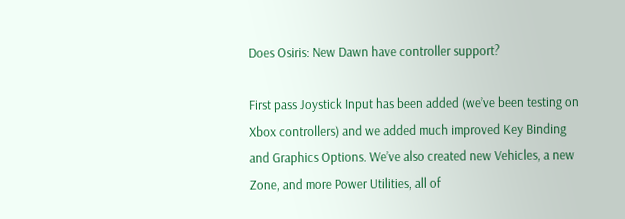Does Osiris: New Dawn have controller support?

First pass Joystick Input has been added (we’ve been testing on Xbox controllers) and we added much improved Key Binding and Graphics Options. We’ve also created new Vehicles, a new Zone, and more Power Utilities, all of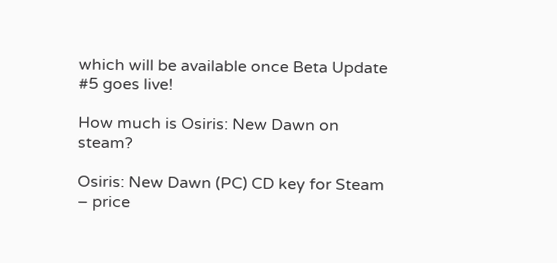which will be available once Beta Update #5 goes live!

How much is Osiris: New Dawn on steam?

Osiris: New Dawn (PC) CD key for Steam – price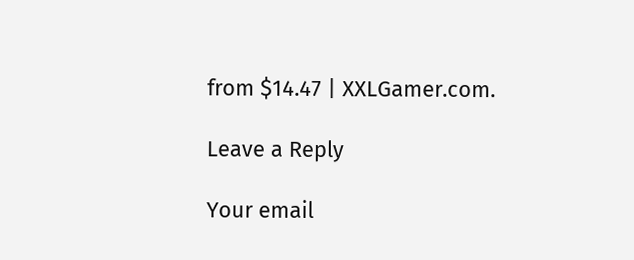from $14.47 | XXLGamer.com.

Leave a Reply

Your email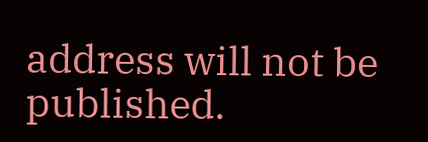address will not be published.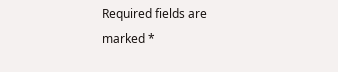Required fields are marked *